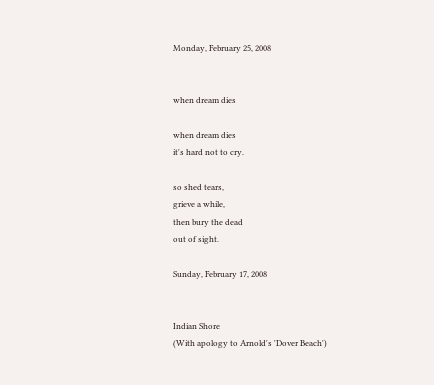Monday, February 25, 2008


when dream dies

when dream dies
it's hard not to cry.

so shed tears,
grieve a while,
then bury the dead
out of sight.

Sunday, February 17, 2008


Indian Shore
(With apology to Arnold's 'Dover Beach')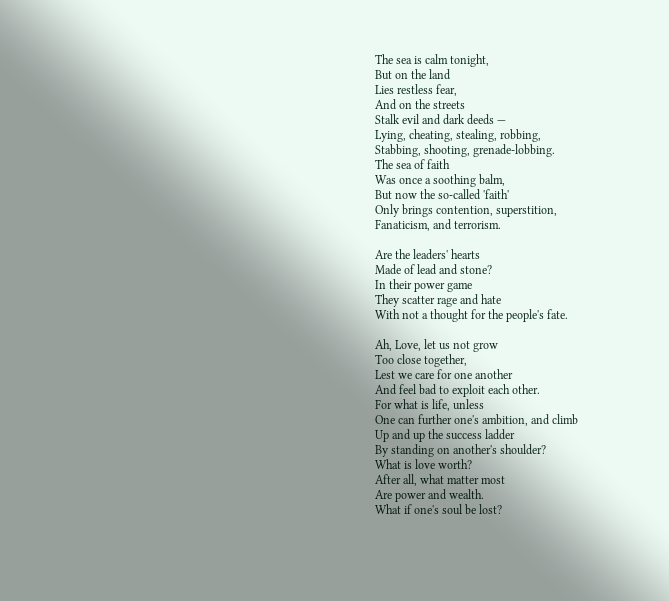The sea is calm tonight,
But on the land
Lies restless fear,
And on the streets
Stalk evil and dark deeds —
Lying, cheating, stealing, robbing,
Stabbing, shooting, grenade-lobbing.
The sea of faith
Was once a soothing balm,
But now the so-called 'faith'
Only brings contention, superstition,
Fanaticism, and terrorism.

Are the leaders' hearts
Made of lead and stone?
In their power game
They scatter rage and hate
With not a thought for the people's fate.

Ah, Love, let us not grow
Too close together,
Lest we care for one another
And feel bad to exploit each other.
For what is life, unless
One can further one's ambition, and climb
Up and up the success ladder
By standing on another's shoulder?
What is love worth?
After all, what matter most
Are power and wealth.
What if one's soul be lost?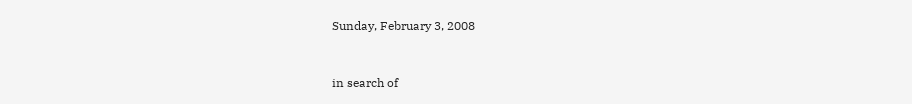Sunday, February 3, 2008


in search of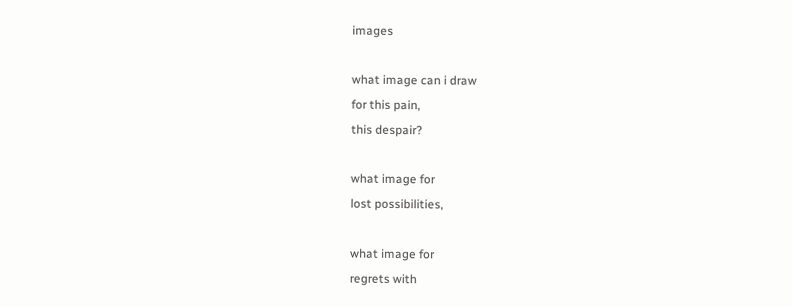images

what image can i draw
for this pain,
this despair?

what image for
lost possibilities,

what image for
regrets with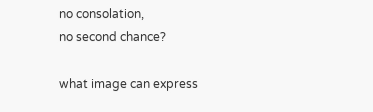no consolation,
no second chance?

what image can express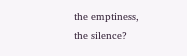the emptiness,
the silence?